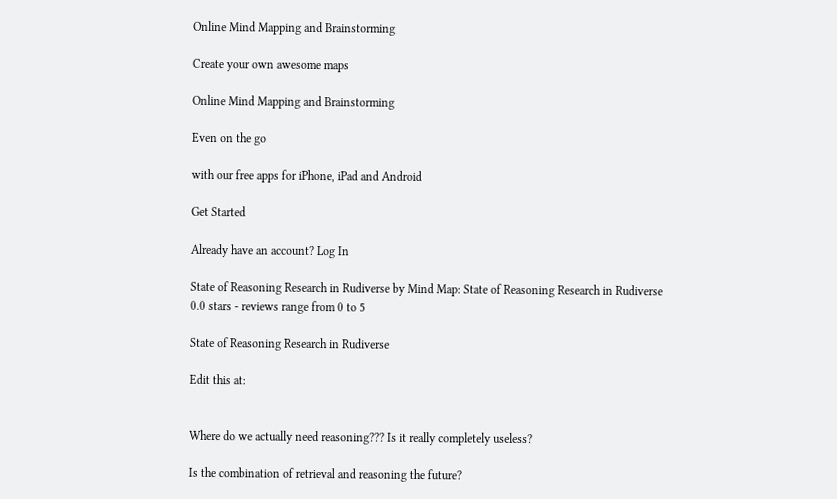Online Mind Mapping and Brainstorming

Create your own awesome maps

Online Mind Mapping and Brainstorming

Even on the go

with our free apps for iPhone, iPad and Android

Get Started

Already have an account? Log In

State of Reasoning Research in Rudiverse by Mind Map: State of Reasoning Research in Rudiverse
0.0 stars - reviews range from 0 to 5

State of Reasoning Research in Rudiverse

Edit this at:


Where do we actually need reasoning??? Is it really completely useless?

Is the combination of retrieval and reasoning the future?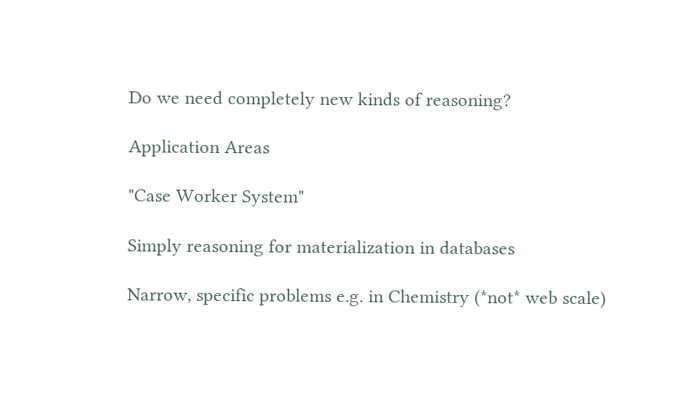Do we need completely new kinds of reasoning?

Application Areas

"Case Worker System"

Simply reasoning for materialization in databases

Narrow, specific problems e.g. in Chemistry (*not* web scale)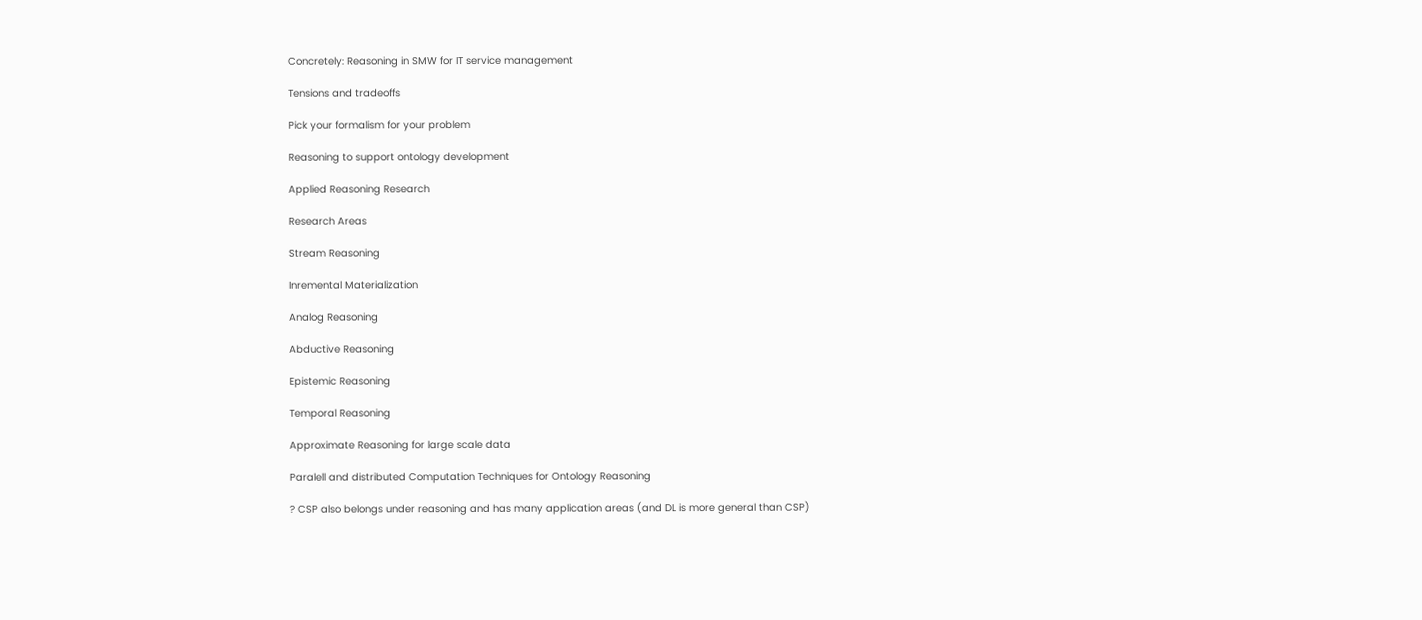Concretely: Reasoning in SMW for IT service management

Tensions and tradeoffs

Pick your formalism for your problem

Reasoning to support ontology development

Applied Reasoning Research

Research Areas

Stream Reasoning

Inremental Materialization

Analog Reasoning

Abductive Reasoning

Epistemic Reasoning

Temporal Reasoning

Approximate Reasoning for large scale data

Paralell and distributed Computation Techniques for Ontology Reasoning

? CSP also belongs under reasoning and has many application areas (and DL is more general than CSP)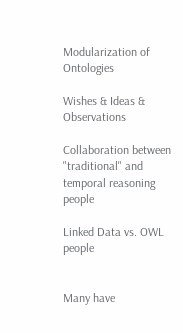Modularization of Ontologies

Wishes & Ideas & Observations

Collaboration between "traditional" and temporal reasoning people

Linked Data vs. OWL people


Many have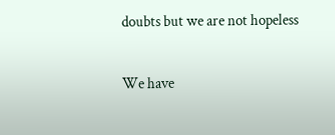doubts but we are not hopeless

We have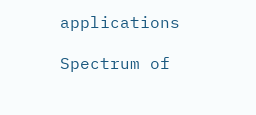applications

Spectrum of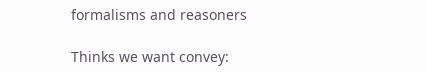formalisms and reasoners

Thinks we want convey: